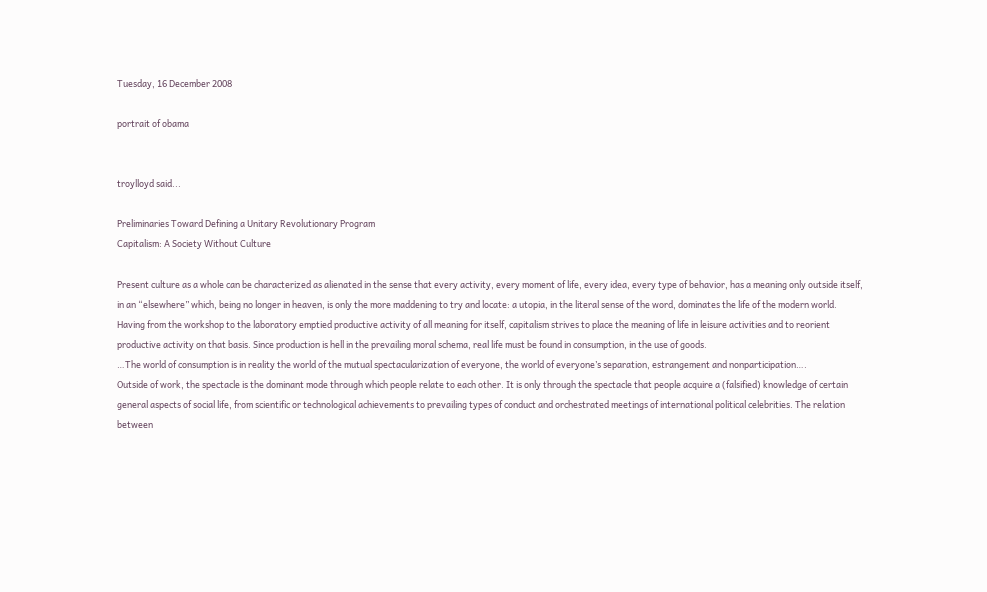Tuesday, 16 December 2008

portrait of obama


troylloyd said...

Preliminaries Toward Defining a Unitary Revolutionary Program
Capitalism: A Society Without Culture

Present culture as a whole can be characterized as alienated in the sense that every activity, every moment of life, every idea, every type of behavior, has a meaning only outside itself, in an “elsewhere” which, being no longer in heaven, is only the more maddening to try and locate: a utopia, in the literal sense of the word, dominates the life of the modern world.
Having from the workshop to the laboratory emptied productive activity of all meaning for itself, capitalism strives to place the meaning of life in leisure activities and to reorient productive activity on that basis. Since production is hell in the prevailing moral schema, real life must be found in consumption, in the use of goods.
…The world of consumption is in reality the world of the mutual spectacularization of everyone, the world of everyone’s separation, estrangement and nonparticipation….
Outside of work, the spectacle is the dominant mode through which people relate to each other. It is only through the spectacle that people acquire a (falsified) knowledge of certain general aspects of social life, from scientific or technological achievements to prevailing types of conduct and orchestrated meetings of international political celebrities. The relation between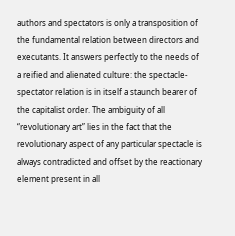authors and spectators is only a transposition of the fundamental relation between directors and executants. It answers perfectly to the needs of a reified and alienated culture: the spectacle-spectator relation is in itself a staunch bearer of the capitalist order. The ambiguity of all “revolutionary art” lies in the fact that the revolutionary aspect of any particular spectacle is always contradicted and offset by the reactionary element present in all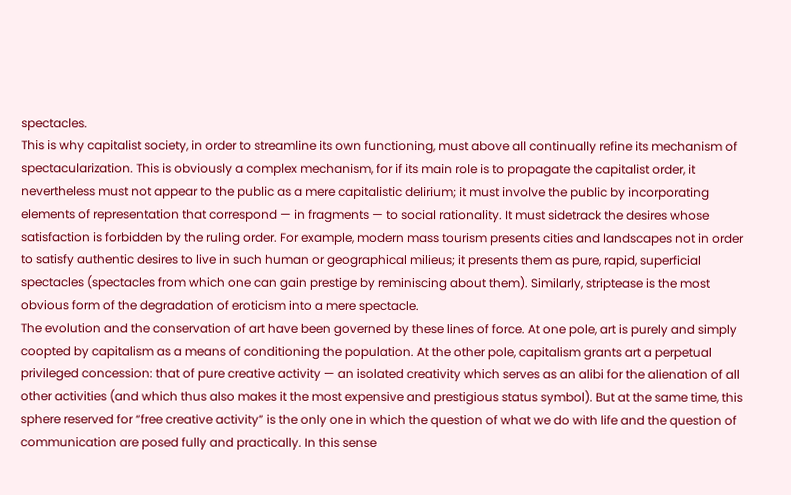spectacles.
This is why capitalist society, in order to streamline its own functioning, must above all continually refine its mechanism of spectacularization. This is obviously a complex mechanism, for if its main role is to propagate the capitalist order, it nevertheless must not appear to the public as a mere capitalistic delirium; it must involve the public by incorporating elements of representation that correspond — in fragments — to social rationality. It must sidetrack the desires whose satisfaction is forbidden by the ruling order. For example, modern mass tourism presents cities and landscapes not in order to satisfy authentic desires to live in such human or geographical milieus; it presents them as pure, rapid, superficial spectacles (spectacles from which one can gain prestige by reminiscing about them). Similarly, striptease is the most obvious form of the degradation of eroticism into a mere spectacle.
The evolution and the conservation of art have been governed by these lines of force. At one pole, art is purely and simply coopted by capitalism as a means of conditioning the population. At the other pole, capitalism grants art a perpetual privileged concession: that of pure creative activity — an isolated creativity which serves as an alibi for the alienation of all other activities (and which thus also makes it the most expensive and prestigious status symbol). But at the same time, this sphere reserved for “free creative activity” is the only one in which the question of what we do with life and the question of communication are posed fully and practically. In this sense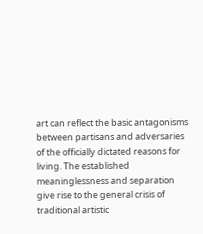art can reflect the basic antagonisms between partisans and adversaries of the officially dictated reasons for living. The established meaninglessness and separation give rise to the general crisis of traditional artistic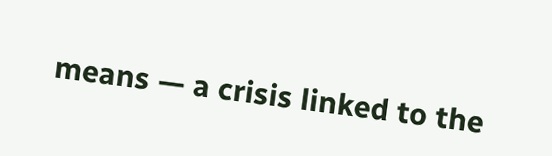means — a crisis linked to the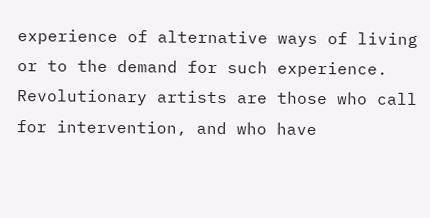experience of alternative ways of living or to the demand for such experience. Revolutionary artists are those who call for intervention, and who have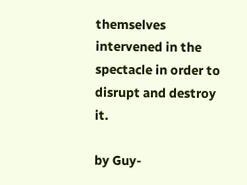themselves intervened in the spectacle in order to disrupt and destroy it.

by Guy-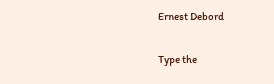Ernest Debord

Type the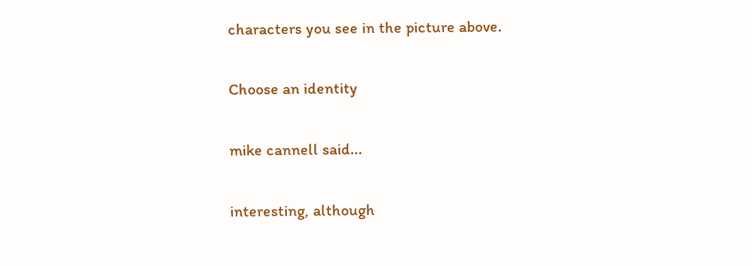characters you see in the picture above.

Choose an identity

mike cannell said...

interesting, although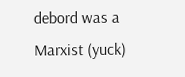debord was a Marxist (yuck)